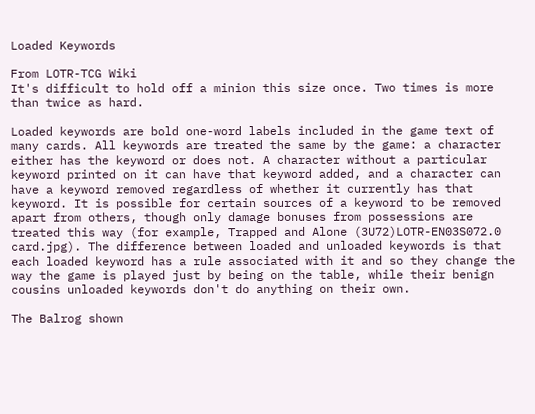Loaded Keywords

From LOTR-TCG Wiki
It's difficult to hold off a minion this size once. Two times is more than twice as hard.

Loaded keywords are bold one-word labels included in the game text of many cards. All keywords are treated the same by the game: a character either has the keyword or does not. A character without a particular keyword printed on it can have that keyword added, and a character can have a keyword removed regardless of whether it currently has that keyword. It is possible for certain sources of a keyword to be removed apart from others, though only damage bonuses from possessions are treated this way (for example, Trapped and Alone (3U72)LOTR-EN03S072.0 card.jpg). The difference between loaded and unloaded keywords is that each loaded keyword has a rule associated with it and so they change the way the game is played just by being on the table, while their benign cousins unloaded keywords don't do anything on their own.

The Balrog shown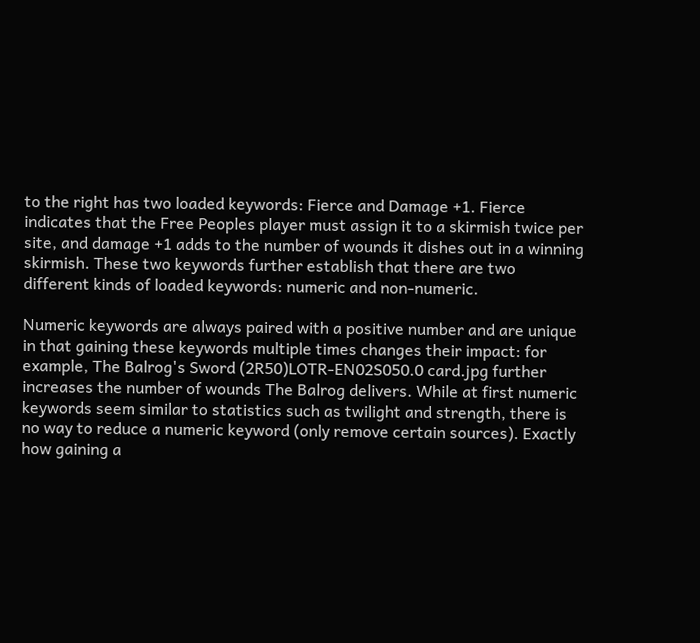to the right has two loaded keywords: Fierce and Damage +1. Fierce indicates that the Free Peoples player must assign it to a skirmish twice per site, and damage +1 adds to the number of wounds it dishes out in a winning skirmish. These two keywords further establish that there are two different kinds of loaded keywords: numeric and non-numeric.

Numeric keywords are always paired with a positive number and are unique in that gaining these keywords multiple times changes their impact: for example, The Balrog's Sword (2R50)LOTR-EN02S050.0 card.jpg further increases the number of wounds The Balrog delivers. While at first numeric keywords seem similar to statistics such as twilight and strength, there is no way to reduce a numeric keyword (only remove certain sources). Exactly how gaining a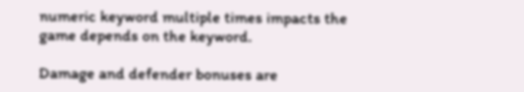numeric keyword multiple times impacts the game depends on the keyword.

Damage and defender bonuses are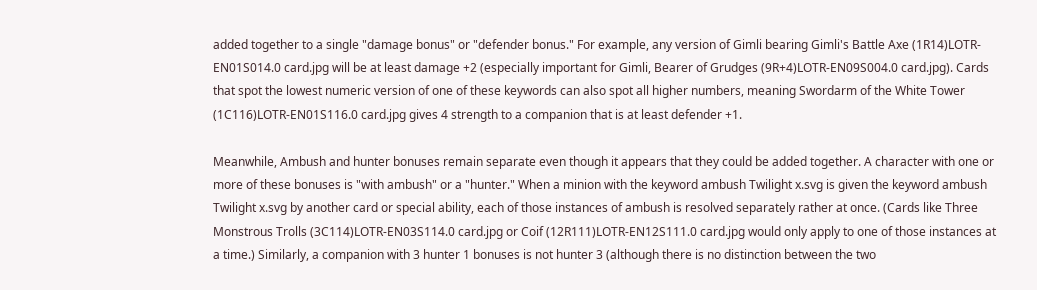added together to a single "damage bonus" or "defender bonus." For example, any version of Gimli bearing Gimli's Battle Axe (1R14)LOTR-EN01S014.0 card.jpg will be at least damage +2 (especially important for Gimli, Bearer of Grudges (9R+4)LOTR-EN09S004.0 card.jpg). Cards that spot the lowest numeric version of one of these keywords can also spot all higher numbers, meaning Swordarm of the White Tower (1C116)LOTR-EN01S116.0 card.jpg gives 4 strength to a companion that is at least defender +1.

Meanwhile, Ambush and hunter bonuses remain separate even though it appears that they could be added together. A character with one or more of these bonuses is "with ambush" or a "hunter." When a minion with the keyword ambush Twilight x.svg is given the keyword ambush Twilight x.svg by another card or special ability, each of those instances of ambush is resolved separately rather at once. (Cards like Three Monstrous Trolls (3C114)LOTR-EN03S114.0 card.jpg or Coif (12R111)LOTR-EN12S111.0 card.jpg would only apply to one of those instances at a time.) Similarly, a companion with 3 hunter 1 bonuses is not hunter 3 (although there is no distinction between the two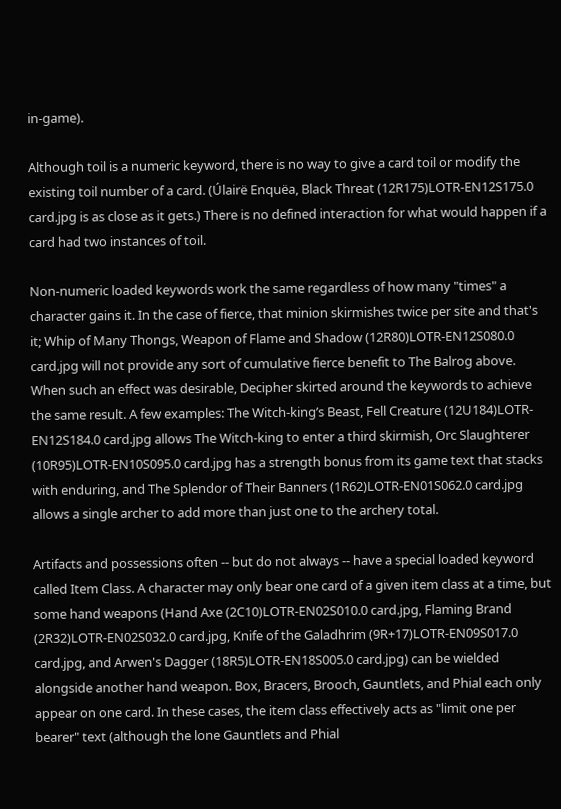in-game).

Although toil is a numeric keyword, there is no way to give a card toil or modify the existing toil number of a card. (Úlairë Enquëa, Black Threat (12R175)LOTR-EN12S175.0 card.jpg is as close as it gets.) There is no defined interaction for what would happen if a card had two instances of toil.

Non-numeric loaded keywords work the same regardless of how many "times" a character gains it. In the case of fierce, that minion skirmishes twice per site and that's it; Whip of Many Thongs, Weapon of Flame and Shadow (12R80)LOTR-EN12S080.0 card.jpg will not provide any sort of cumulative fierce benefit to The Balrog above. When such an effect was desirable, Decipher skirted around the keywords to achieve the same result. A few examples: The Witch-king’s Beast, Fell Creature (12U184)LOTR-EN12S184.0 card.jpg allows The Witch-king to enter a third skirmish, Orc Slaughterer (10R95)LOTR-EN10S095.0 card.jpg has a strength bonus from its game text that stacks with enduring, and The Splendor of Their Banners (1R62)LOTR-EN01S062.0 card.jpg allows a single archer to add more than just one to the archery total.

Artifacts and possessions often -- but do not always -- have a special loaded keyword called Item Class. A character may only bear one card of a given item class at a time, but some hand weapons (Hand Axe (2C10)LOTR-EN02S010.0 card.jpg, Flaming Brand (2R32)LOTR-EN02S032.0 card.jpg, Knife of the Galadhrim (9R+17)LOTR-EN09S017.0 card.jpg, and Arwen's Dagger (18R5)LOTR-EN18S005.0 card.jpg) can be wielded alongside another hand weapon. Box, Bracers, Brooch, Gauntlets, and Phial each only appear on one card. In these cases, the item class effectively acts as "limit one per bearer" text (although the lone Gauntlets and Phial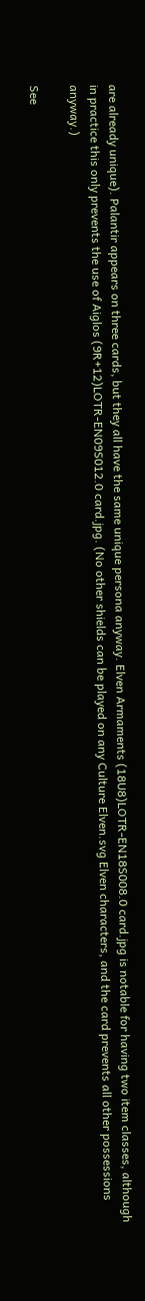are already unique). Palantir appears on three cards, but they all have the same unique persona anyway. Elven Armaments (18U8)LOTR-EN18S008.0 card.jpg is notable for having two item classes, although in practice this only prevents the use of Aiglos (9R+12)LOTR-EN09S012.0 card.jpg. (No other shields can be played on any Culture Elven.svg Elven characters, and the card prevents all other possessions anyway.)

See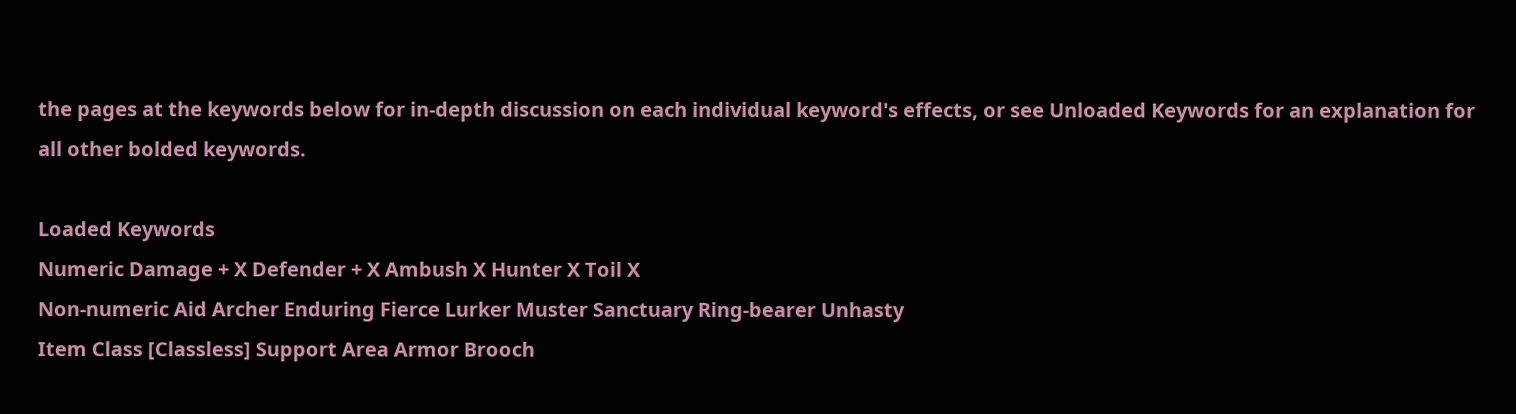the pages at the keywords below for in-depth discussion on each individual keyword's effects, or see Unloaded Keywords for an explanation for all other bolded keywords.

Loaded Keywords
Numeric Damage + X Defender + X Ambush X Hunter X Toil X
Non-numeric Aid Archer Enduring Fierce Lurker Muster Sanctuary Ring-bearer Unhasty
Item Class [Classless] Support Area Armor Brooch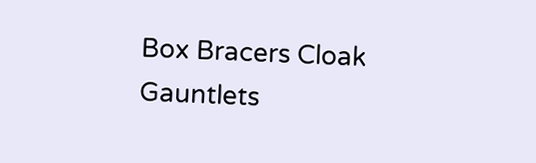Box Bracers Cloak Gauntlets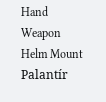Hand Weapon
Helm Mount Palantír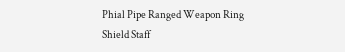Phial Pipe Ranged Weapon Ring Shield Staff